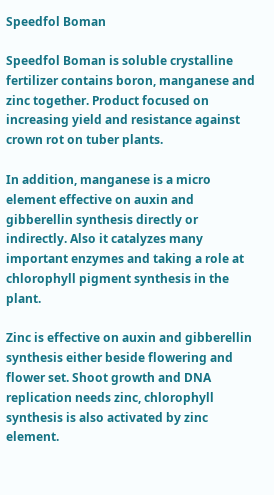Speedfol Boman

Speedfol Boman is soluble crystalline fertilizer contains boron, manganese and zinc together. Product focused on increasing yield and resistance against crown rot on tuber plants.

In addition, manganese is a micro element effective on auxin and gibberellin synthesis directly or indirectly. Also it catalyzes many important enzymes and taking a role at chlorophyll pigment synthesis in the plant.

Zinc is effective on auxin and gibberellin synthesis either beside flowering and flower set. Shoot growth and DNA replication needs zinc, chlorophyll synthesis is also activated by zinc element.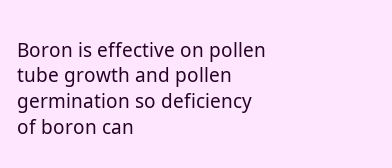Boron is effective on pollen tube growth and pollen germination so deficiency of boron can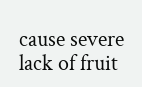cause severe lack of fruit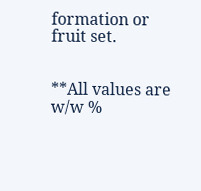formation or fruit set.


**All values are w/w %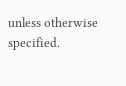unless otherwise specified.